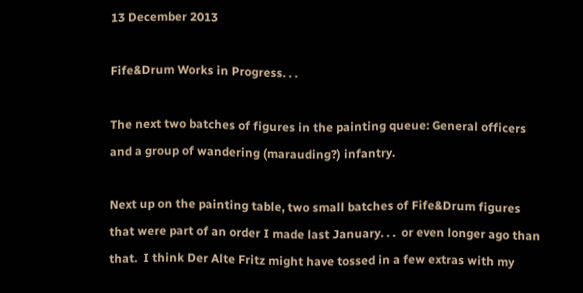13 December 2013

Fife&Drum Works in Progress. . .

The next two batches of figures in the painting queue: General officers and a group of wandering (marauding?) infantry.

Next up on the painting table, two small batches of Fife&Drum figures that were part of an order I made last January. . .  or even longer ago than that.  I think Der Alte Fritz might have tossed in a few extras with my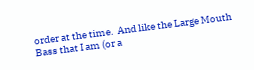order at the time.  And like the Large Mouth Bass that I am (or a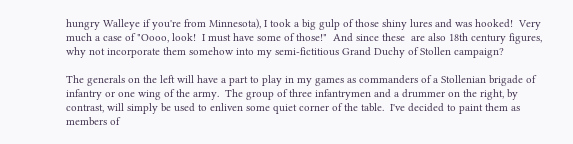hungry Walleye if you're from Minnesota), I took a big gulp of those shiny lures and was hooked!  Very much a case of "Oooo, look!  I must have some of those!"  And since these  are also 18th century figures, why not incorporate them somehow into my semi-fictitious Grand Duchy of Stollen campaign?

The generals on the left will have a part to play in my games as commanders of a Stollenian brigade of infantry or one wing of the army.  The group of three infantrymen and a drummer on the right, by contrast, will simply be used to enliven some quiet corner of the table.  I've decided to paint them as members of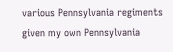various Pennsylvania regiments given my own Pennsylvania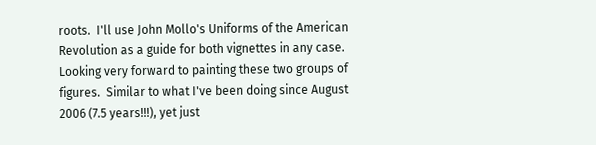roots.  I'll use John Mollo's Uniforms of the American Revolution as a guide for both vignettes in any case.  Looking very forward to painting these two groups of figures.  Similar to what I've been doing since August 2006 (7.5 years!!!), yet just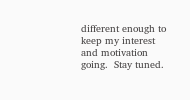different enough to keep my interest and motivation going.  Stay tuned.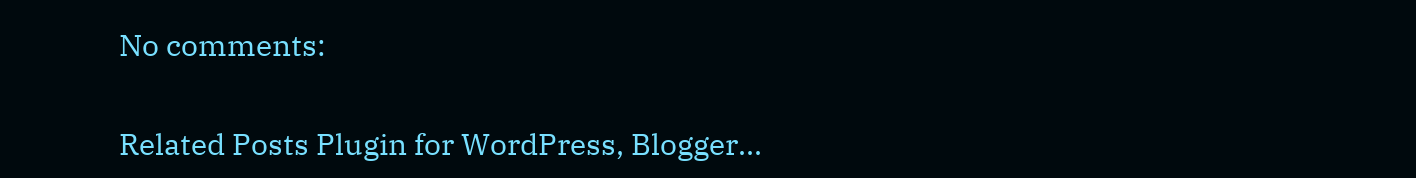No comments:


Related Posts Plugin for WordPress, Blogger...